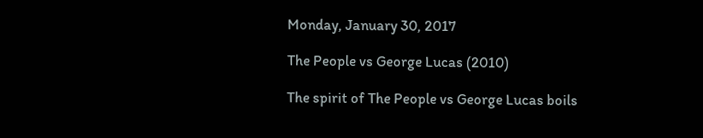Monday, January 30, 2017

The People vs George Lucas (2010)

The spirit of The People vs George Lucas boils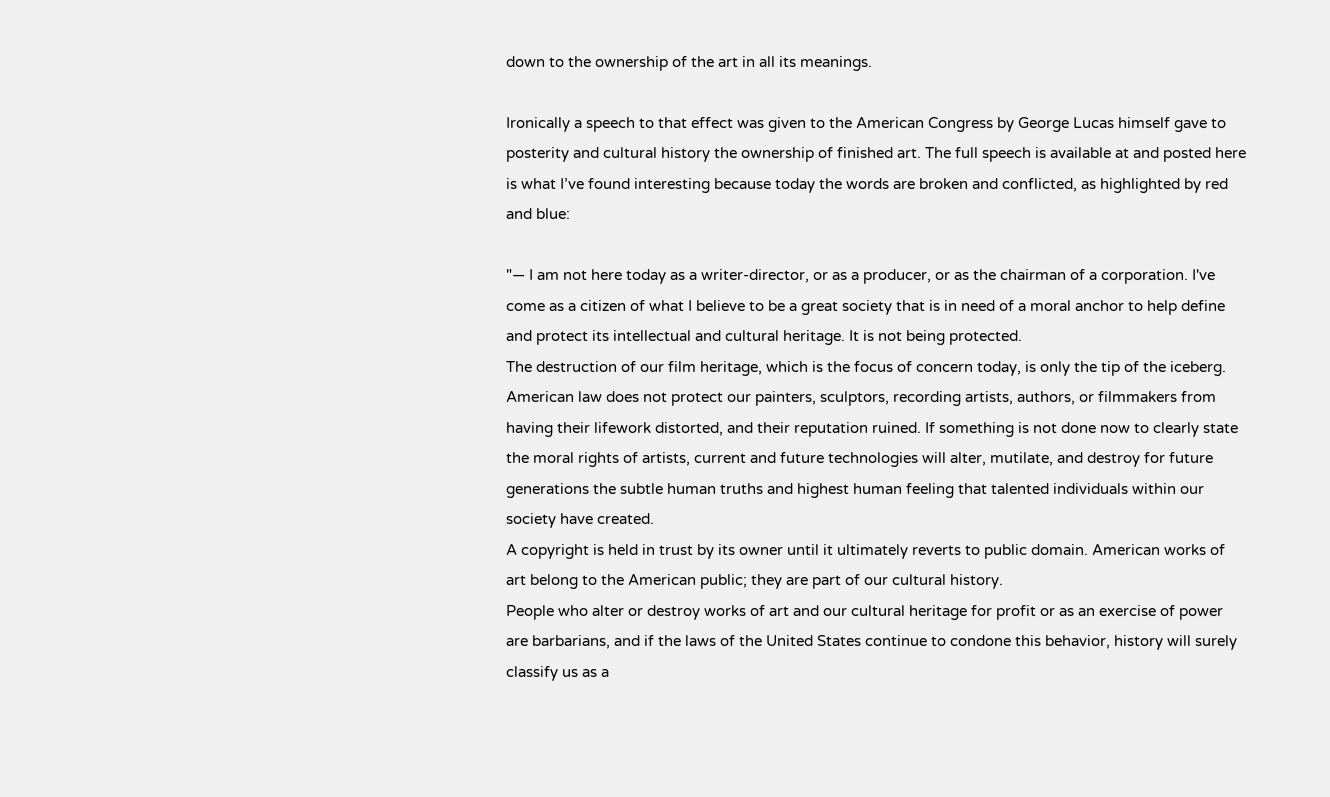down to the ownership of the art in all its meanings.

Ironically a speech to that effect was given to the American Congress by George Lucas himself gave to posterity and cultural history the ownership of finished art. The full speech is available at and posted here is what I’ve found interesting because today the words are broken and conflicted, as highlighted by red and blue:

"— I am not here today as a writer-director, or as a producer, or as the chairman of a corporation. I've come as a citizen of what I believe to be a great society that is in need of a moral anchor to help define and protect its intellectual and cultural heritage. It is not being protected.
The destruction of our film heritage, which is the focus of concern today, is only the tip of the iceberg. American law does not protect our painters, sculptors, recording artists, authors, or filmmakers from having their lifework distorted, and their reputation ruined. If something is not done now to clearly state the moral rights of artists, current and future technologies will alter, mutilate, and destroy for future generations the subtle human truths and highest human feeling that talented individuals within our society have created.
A copyright is held in trust by its owner until it ultimately reverts to public domain. American works of art belong to the American public; they are part of our cultural history.
People who alter or destroy works of art and our cultural heritage for profit or as an exercise of power are barbarians, and if the laws of the United States continue to condone this behavior, history will surely classify us as a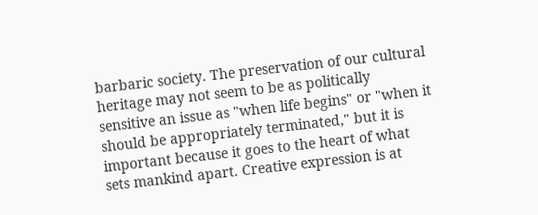barbaric society. The preservation of our cultural heritage may not seem to be as politically sensitive an issue as "when life begins" or "when it should be appropriately terminated," but it is important because it goes to the heart of what sets mankind apart. Creative expression is at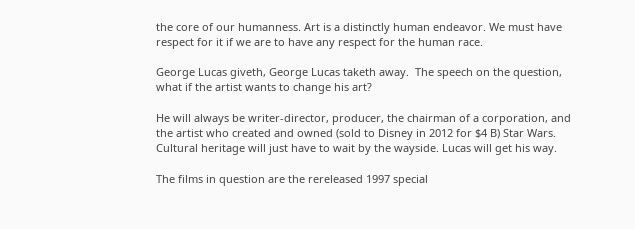the core of our humanness. Art is a distinctly human endeavor. We must have respect for it if we are to have any respect for the human race.

George Lucas giveth, George Lucas taketh away.  The speech on the question, what if the artist wants to change his art?

He will always be writer-director, producer, the chairman of a corporation, and the artist who created and owned (sold to Disney in 2012 for $4 B) Star Wars. Cultural heritage will just have to wait by the wayside. Lucas will get his way.

The films in question are the rereleased 1997 special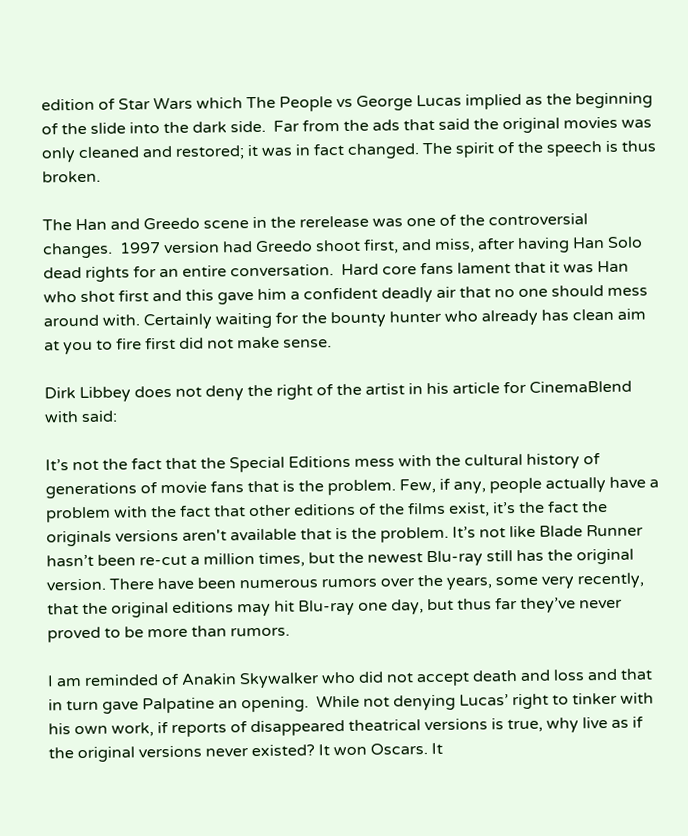edition of Star Wars which The People vs George Lucas implied as the beginning of the slide into the dark side.  Far from the ads that said the original movies was only cleaned and restored; it was in fact changed. The spirit of the speech is thus broken.

The Han and Greedo scene in the rerelease was one of the controversial changes.  1997 version had Greedo shoot first, and miss, after having Han Solo dead rights for an entire conversation.  Hard core fans lament that it was Han who shot first and this gave him a confident deadly air that no one should mess around with. Certainly waiting for the bounty hunter who already has clean aim at you to fire first did not make sense.

Dirk Libbey does not deny the right of the artist in his article for CinemaBlend with said:

It’s not the fact that the Special Editions mess with the cultural history of generations of movie fans that is the problem. Few, if any, people actually have a problem with the fact that other editions of the films exist, it’s the fact the originals versions aren't available that is the problem. It’s not like Blade Runner hasn’t been re-cut a million times, but the newest Blu-ray still has the original version. There have been numerous rumors over the years, some very recently, that the original editions may hit Blu-ray one day, but thus far they’ve never proved to be more than rumors.

I am reminded of Anakin Skywalker who did not accept death and loss and that in turn gave Palpatine an opening.  While not denying Lucas’ right to tinker with his own work, if reports of disappeared theatrical versions is true, why live as if the original versions never existed? It won Oscars. It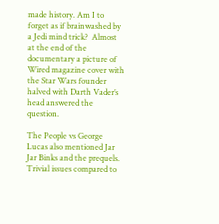made history. Am I to forget as if brainwashed by a Jedi mind trick?  Almost at the end of the documentary a picture of Wired magazine cover with the Star Wars founder halved with Darth Vader’s head answered the question.

The People vs George Lucas also mentioned Jar Jar Binks and the prequels. Trivial issues compared to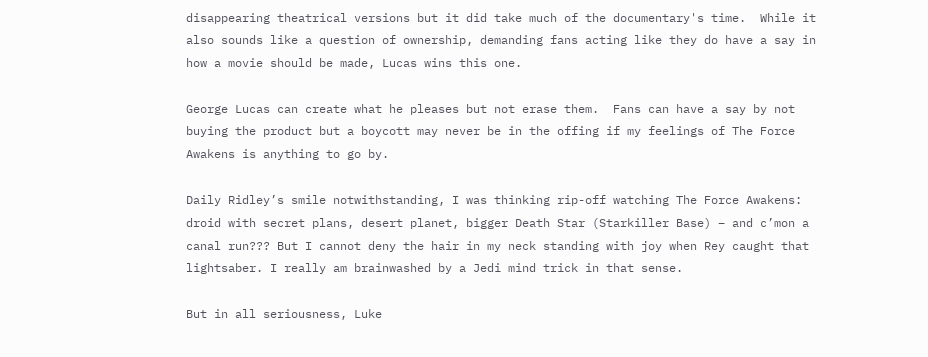disappearing theatrical versions but it did take much of the documentary's time.  While it also sounds like a question of ownership, demanding fans acting like they do have a say in how a movie should be made, Lucas wins this one.

George Lucas can create what he pleases but not erase them.  Fans can have a say by not buying the product but a boycott may never be in the offing if my feelings of The Force Awakens is anything to go by.

Daily Ridley’s smile notwithstanding, I was thinking rip-off watching The Force Awakens: droid with secret plans, desert planet, bigger Death Star (Starkiller Base) – and c’mon a canal run??? But I cannot deny the hair in my neck standing with joy when Rey caught that lightsaber. I really am brainwashed by a Jedi mind trick in that sense.

But in all seriousness, Luke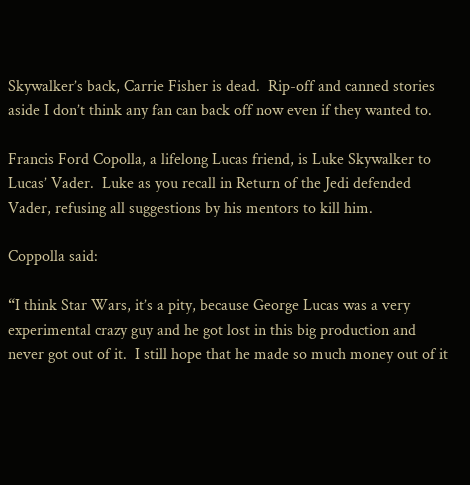Skywalker’s back, Carrie Fisher is dead.  Rip-off and canned stories aside I don’t think any fan can back off now even if they wanted to.

Francis Ford Copolla, a lifelong Lucas friend, is Luke Skywalker to Lucas’ Vader.  Luke as you recall in Return of the Jedi defended Vader, refusing all suggestions by his mentors to kill him.

Coppolla said:

“I think Star Wars, it’s a pity, because George Lucas was a very experimental crazy guy and he got lost in this big production and never got out of it.  I still hope that he made so much money out of it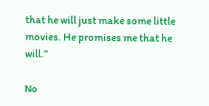that he will just make some little movies. He promises me that he will.”

No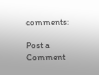comments:

Post a Comment